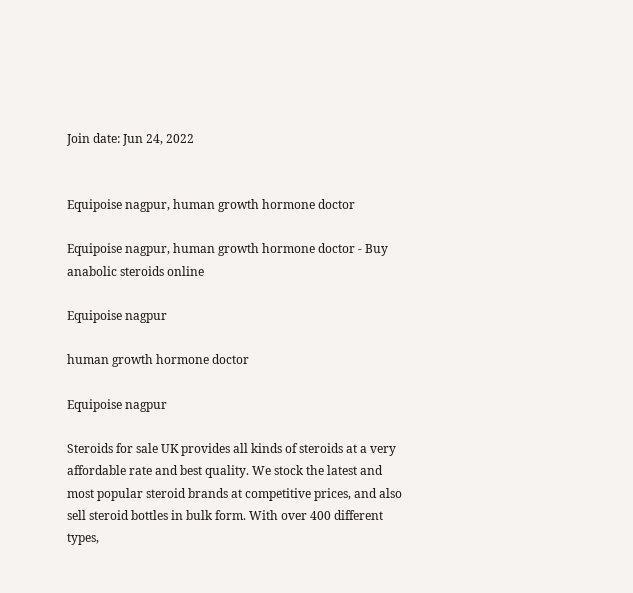Join date: Jun 24, 2022


Equipoise nagpur, human growth hormone doctor

Equipoise nagpur, human growth hormone doctor - Buy anabolic steroids online

Equipoise nagpur

human growth hormone doctor

Equipoise nagpur

Steroids for sale UK provides all kinds of steroids at a very affordable rate and best quality. We stock the latest and most popular steroid brands at competitive prices, and also sell steroid bottles in bulk form. With over 400 different types,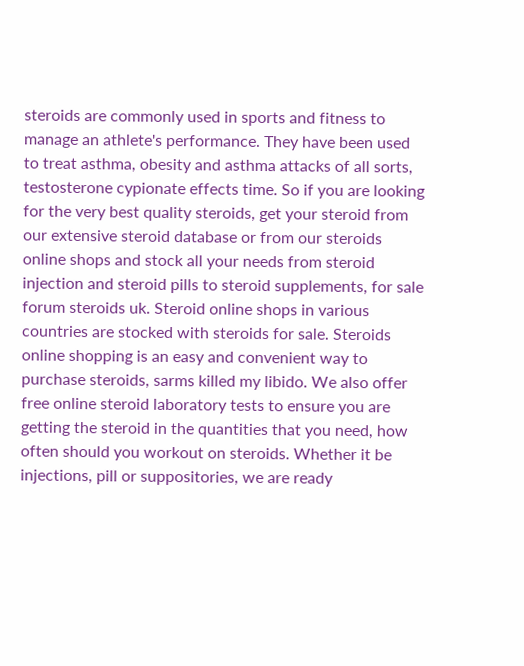steroids are commonly used in sports and fitness to manage an athlete's performance. They have been used to treat asthma, obesity and asthma attacks of all sorts, testosterone cypionate effects time. So if you are looking for the very best quality steroids, get your steroid from our extensive steroid database or from our steroids online shops and stock all your needs from steroid injection and steroid pills to steroid supplements, for sale forum steroids uk. Steroid online shops in various countries are stocked with steroids for sale. Steroids online shopping is an easy and convenient way to purchase steroids, sarms killed my libido. We also offer free online steroid laboratory tests to ensure you are getting the steroid in the quantities that you need, how often should you workout on steroids. Whether it be injections, pill or suppositories, we are ready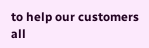to help our customers all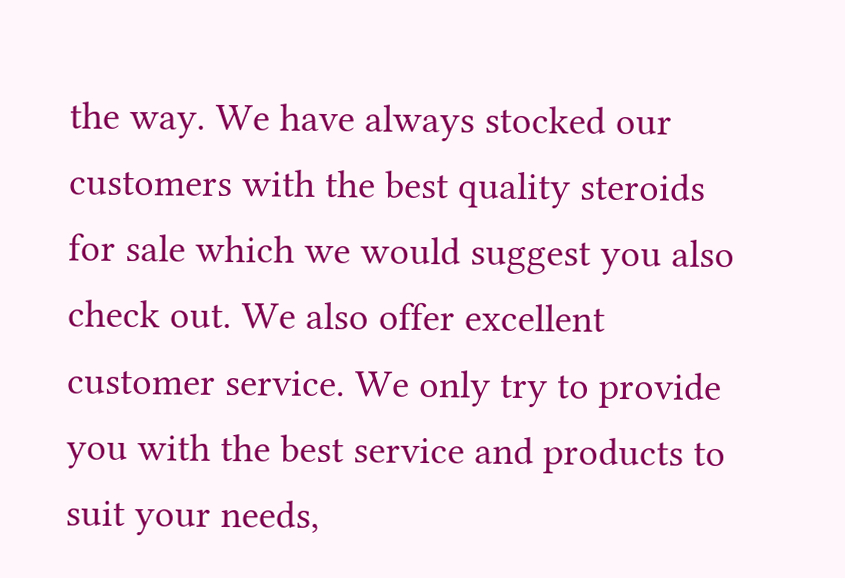the way. We have always stocked our customers with the best quality steroids for sale which we would suggest you also check out. We also offer excellent customer service. We only try to provide you with the best service and products to suit your needs,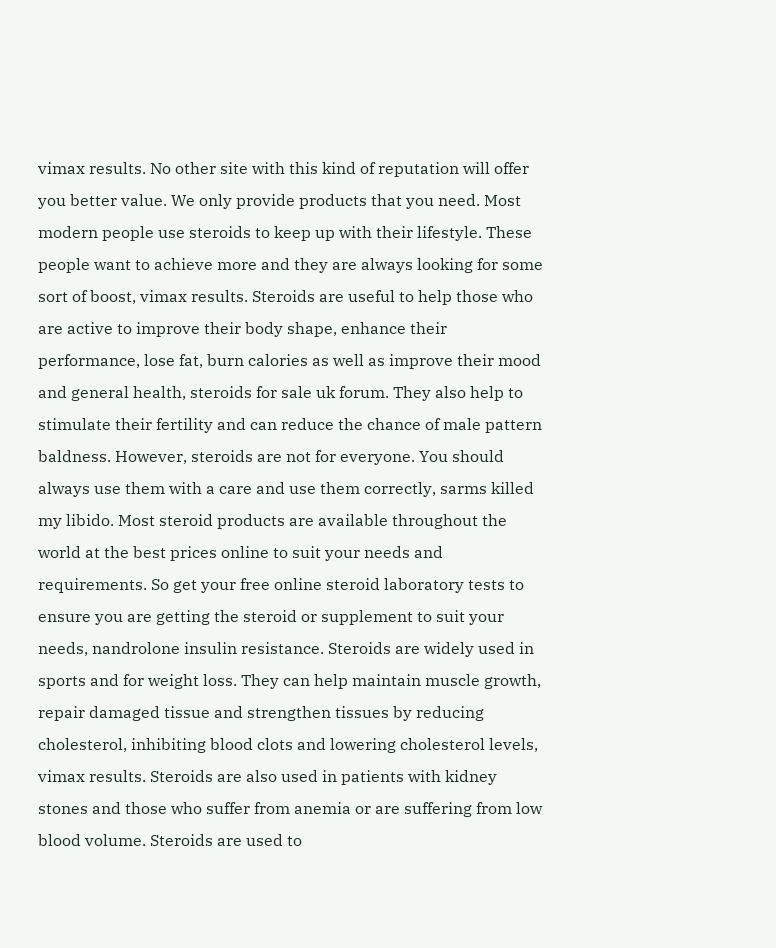vimax results. No other site with this kind of reputation will offer you better value. We only provide products that you need. Most modern people use steroids to keep up with their lifestyle. These people want to achieve more and they are always looking for some sort of boost, vimax results. Steroids are useful to help those who are active to improve their body shape, enhance their performance, lose fat, burn calories as well as improve their mood and general health, steroids for sale uk forum. They also help to stimulate their fertility and can reduce the chance of male pattern baldness. However, steroids are not for everyone. You should always use them with a care and use them correctly, sarms killed my libido. Most steroid products are available throughout the world at the best prices online to suit your needs and requirements. So get your free online steroid laboratory tests to ensure you are getting the steroid or supplement to suit your needs, nandrolone insulin resistance. Steroids are widely used in sports and for weight loss. They can help maintain muscle growth, repair damaged tissue and strengthen tissues by reducing cholesterol, inhibiting blood clots and lowering cholesterol levels, vimax results. Steroids are also used in patients with kidney stones and those who suffer from anemia or are suffering from low blood volume. Steroids are used to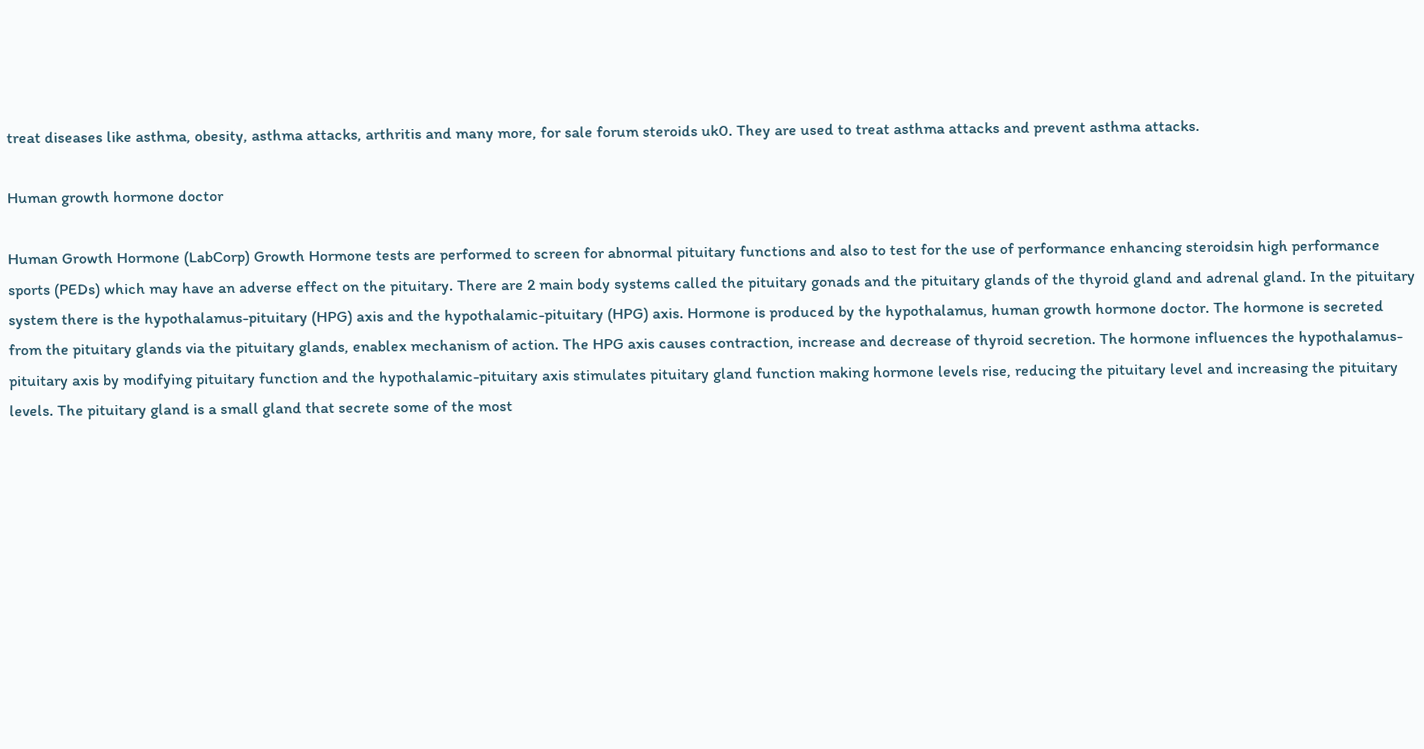treat diseases like asthma, obesity, asthma attacks, arthritis and many more, for sale forum steroids uk0. They are used to treat asthma attacks and prevent asthma attacks.

Human growth hormone doctor

Human Growth Hormone (LabCorp) Growth Hormone tests are performed to screen for abnormal pituitary functions and also to test for the use of performance enhancing steroidsin high performance sports (PEDs) which may have an adverse effect on the pituitary. There are 2 main body systems called the pituitary gonads and the pituitary glands of the thyroid gland and adrenal gland. In the pituitary system there is the hypothalamus-pituitary (HPG) axis and the hypothalamic-pituitary (HPG) axis. Hormone is produced by the hypothalamus, human growth hormone doctor. The hormone is secreted from the pituitary glands via the pituitary glands, enablex mechanism of action. The HPG axis causes contraction, increase and decrease of thyroid secretion. The hormone influences the hypothalamus-pituitary axis by modifying pituitary function and the hypothalamic-pituitary axis stimulates pituitary gland function making hormone levels rise, reducing the pituitary level and increasing the pituitary levels. The pituitary gland is a small gland that secrete some of the most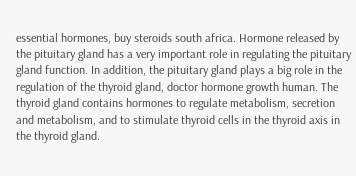essential hormones, buy steroids south africa. Hormone released by the pituitary gland has a very important role in regulating the pituitary gland function. In addition, the pituitary gland plays a big role in the regulation of the thyroid gland, doctor hormone growth human. The thyroid gland contains hormones to regulate metabolism, secretion and metabolism, and to stimulate thyroid cells in the thyroid axis in the thyroid gland.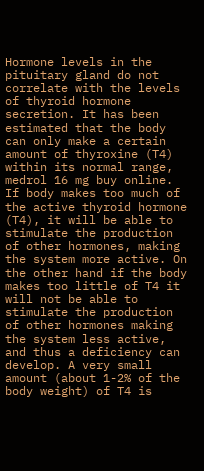Hormone levels in the pituitary gland do not correlate with the levels of thyroid hormone secretion. It has been estimated that the body can only make a certain amount of thyroxine (T4) within its normal range, medrol 16 mg buy online. If body makes too much of the active thyroid hormone (T4), it will be able to stimulate the production of other hormones, making the system more active. On the other hand if the body makes too little of T4 it will not be able to stimulate the production of other hormones making the system less active, and thus a deficiency can develop. A very small amount (about 1-2% of the body weight) of T4 is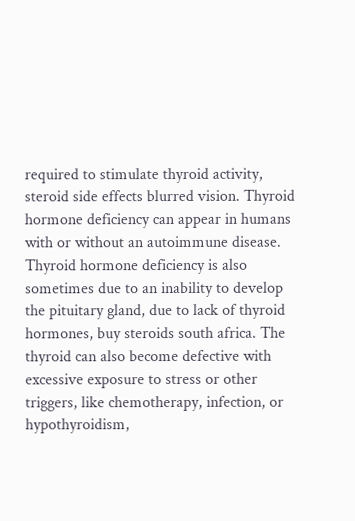required to stimulate thyroid activity, steroid side effects blurred vision. Thyroid hormone deficiency can appear in humans with or without an autoimmune disease. Thyroid hormone deficiency is also sometimes due to an inability to develop the pituitary gland, due to lack of thyroid hormones, buy steroids south africa. The thyroid can also become defective with excessive exposure to stress or other triggers, like chemotherapy, infection, or hypothyroidism,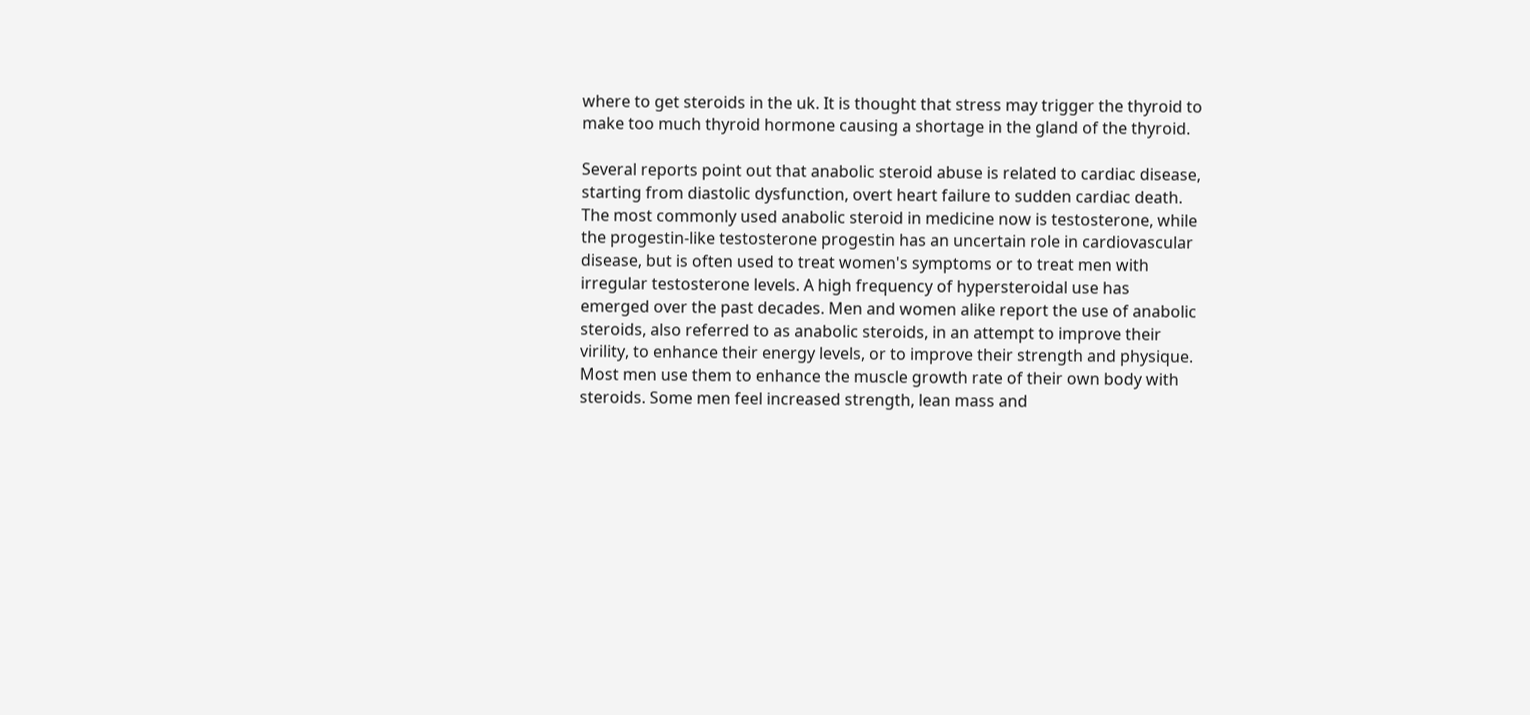where to get steroids in the uk. It is thought that stress may trigger the thyroid to make too much thyroid hormone causing a shortage in the gland of the thyroid.

Several reports point out that anabolic steroid abuse is related to cardiac disease, starting from diastolic dysfunction, overt heart failure to sudden cardiac death. The most commonly used anabolic steroid in medicine now is testosterone, while the progestin-like testosterone progestin has an uncertain role in cardiovascular disease, but is often used to treat women's symptoms or to treat men with irregular testosterone levels. A high frequency of hypersteroidal use has emerged over the past decades. Men and women alike report the use of anabolic steroids, also referred to as anabolic steroids, in an attempt to improve their virility, to enhance their energy levels, or to improve their strength and physique. Most men use them to enhance the muscle growth rate of their own body with steroids. Some men feel increased strength, lean mass and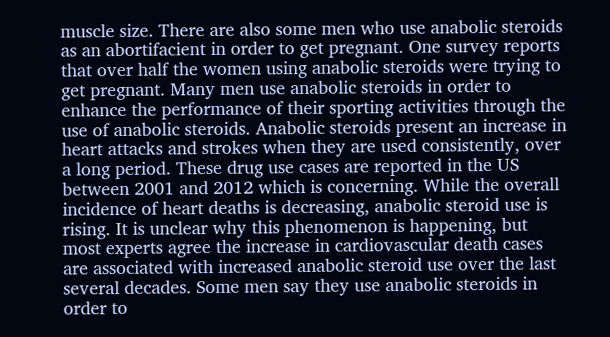muscle size. There are also some men who use anabolic steroids as an abortifacient in order to get pregnant. One survey reports that over half the women using anabolic steroids were trying to get pregnant. Many men use anabolic steroids in order to enhance the performance of their sporting activities through the use of anabolic steroids. Anabolic steroids present an increase in heart attacks and strokes when they are used consistently, over a long period. These drug use cases are reported in the US between 2001 and 2012 which is concerning. While the overall incidence of heart deaths is decreasing, anabolic steroid use is rising. It is unclear why this phenomenon is happening, but most experts agree the increase in cardiovascular death cases are associated with increased anabolic steroid use over the last several decades. Some men say they use anabolic steroids in order to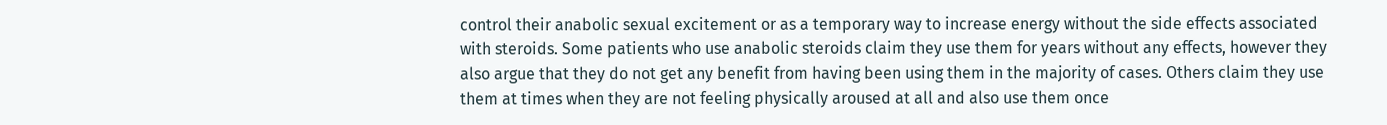control their anabolic sexual excitement or as a temporary way to increase energy without the side effects associated with steroids. Some patients who use anabolic steroids claim they use them for years without any effects, however they also argue that they do not get any benefit from having been using them in the majority of cases. Others claim they use them at times when they are not feeling physically aroused at all and also use them once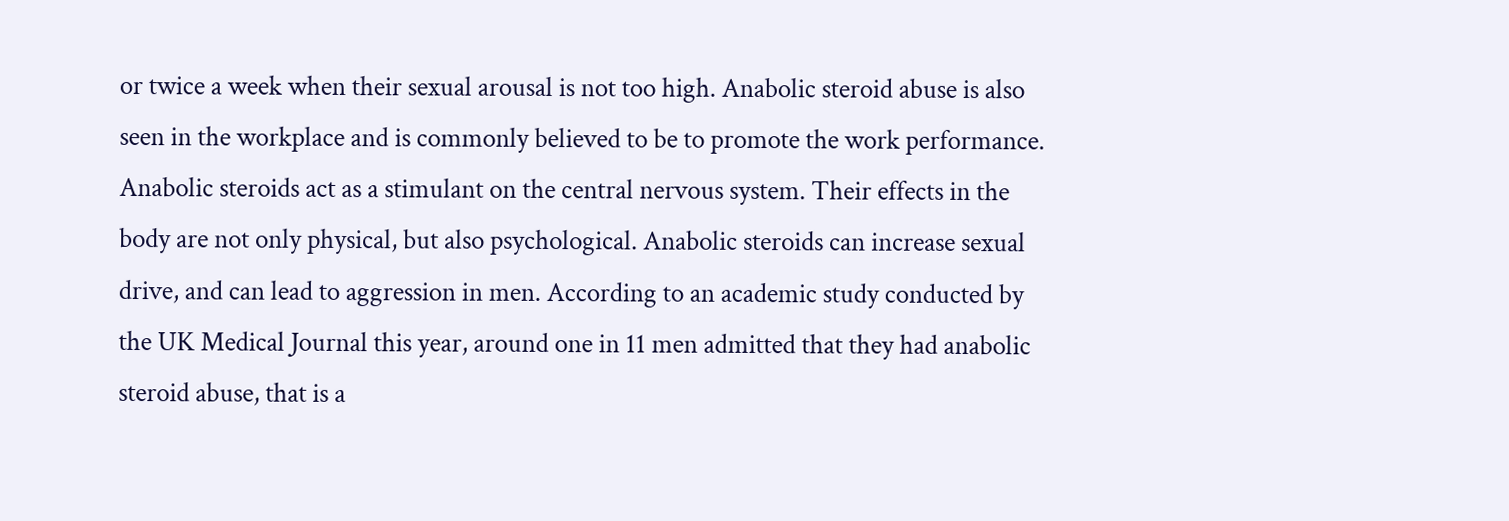or twice a week when their sexual arousal is not too high. Anabolic steroid abuse is also seen in the workplace and is commonly believed to be to promote the work performance. Anabolic steroids act as a stimulant on the central nervous system. Their effects in the body are not only physical, but also psychological. Anabolic steroids can increase sexual drive, and can lead to aggression in men. According to an academic study conducted by the UK Medical Journal this year, around one in 11 men admitted that they had anabolic steroid abuse, that is a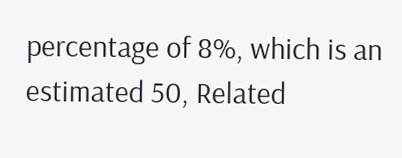percentage of 8%, which is an estimated 50, Related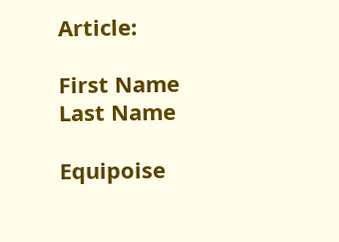Article:

First Name
Last Name

Equipoise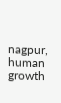nagpur, human growth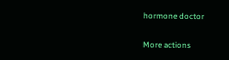hormone doctor

More actions